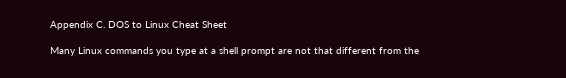Appendix C. DOS to Linux Cheat Sheet

Many Linux commands you type at a shell prompt are not that different from the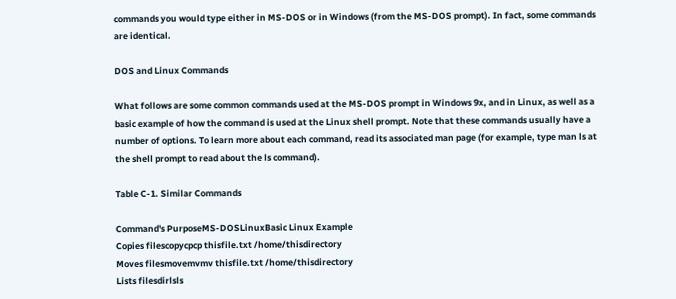commands you would type either in MS-DOS or in Windows (from the MS-DOS prompt). In fact, some commands are identical.

DOS and Linux Commands

What follows are some common commands used at the MS-DOS prompt in Windows 9x, and in Linux, as well as a basic example of how the command is used at the Linux shell prompt. Note that these commands usually have a number of options. To learn more about each command, read its associated man page (for example, type man ls at the shell prompt to read about the ls command).

Table C-1. Similar Commands

Command's PurposeMS-DOSLinuxBasic Linux Example
Copies filescopycpcp thisfile.txt /home/thisdirectory
Moves filesmovemvmv thisfile.txt /home/thisdirectory
Lists filesdirlsls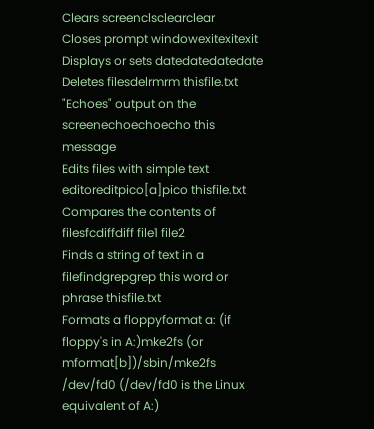Clears screenclsclearclear
Closes prompt windowexitexitexit
Displays or sets datedatedatedate
Deletes filesdelrmrm thisfile.txt
"Echoes" output on the screenechoechoecho this message
Edits files with simple text editoreditpico[a]pico thisfile.txt
Compares the contents of filesfcdiffdiff file1 file2
Finds a string of text in a filefindgrepgrep this word or phrase thisfile.txt
Formats a floppyformat a: (if floppy's in A:)mke2fs (or mformat[b])/sbin/mke2fs /dev/fd0 (/dev/fd0 is the Linux equivalent of A:)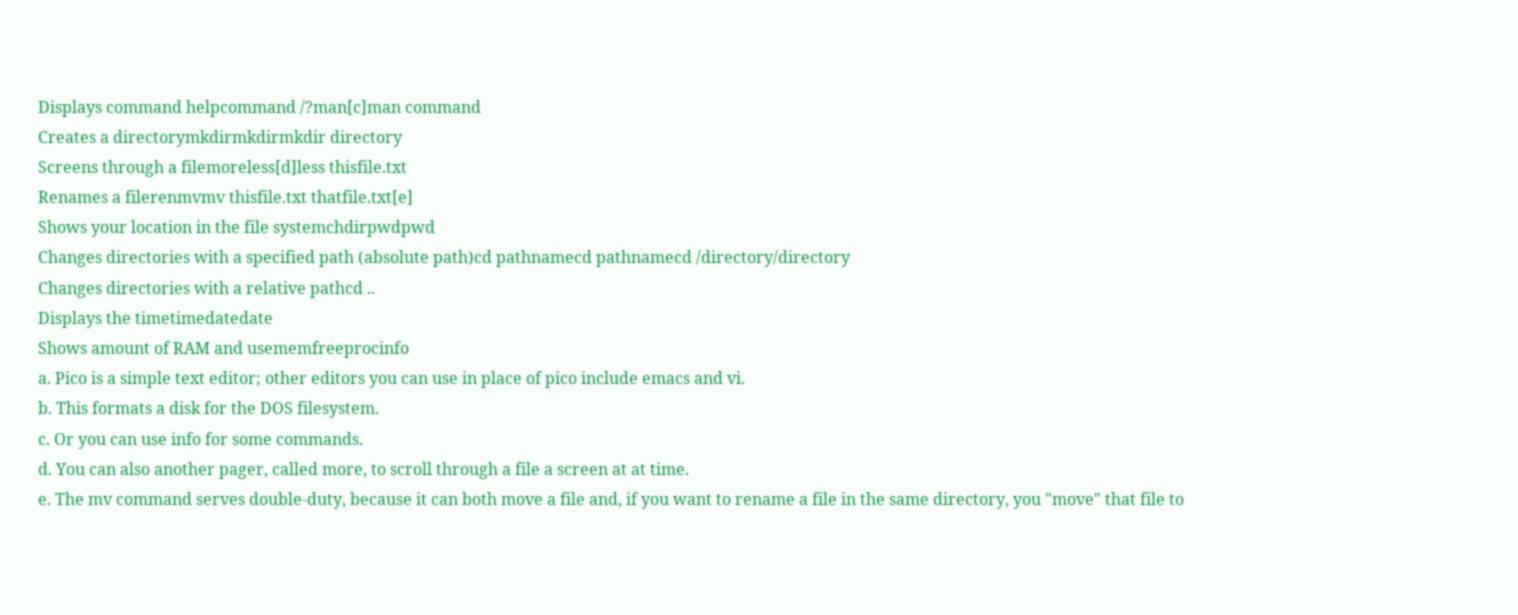Displays command helpcommand /?man[c]man command
Creates a directorymkdirmkdirmkdir directory
Screens through a filemoreless[d]less thisfile.txt
Renames a filerenmvmv thisfile.txt thatfile.txt[e]
Shows your location in the file systemchdirpwdpwd
Changes directories with a specified path (absolute path)cd pathnamecd pathnamecd /directory/directory
Changes directories with a relative pathcd ..
Displays the timetimedatedate
Shows amount of RAM and usememfreeprocinfo
a. Pico is a simple text editor; other editors you can use in place of pico include emacs and vi.
b. This formats a disk for the DOS filesystem.
c. Or you can use info for some commands.
d. You can also another pager, called more, to scroll through a file a screen at at time.
e. The mv command serves double-duty, because it can both move a file and, if you want to rename a file in the same directory, you "move" that file to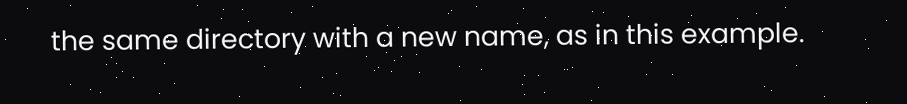the same directory with a new name, as in this example.